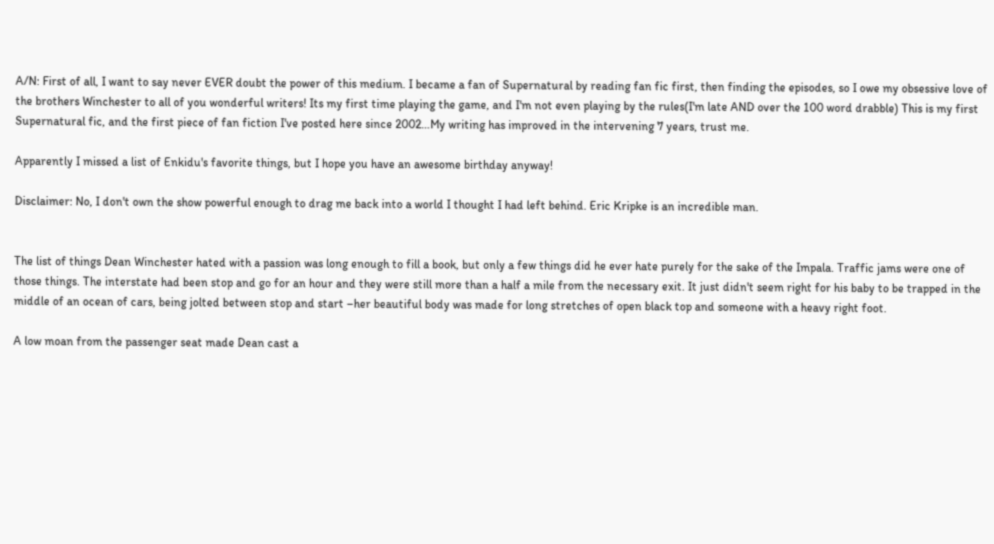A/N: First of all, I want to say never EVER doubt the power of this medium. I became a fan of Supernatural by reading fan fic first, then finding the episodes, so I owe my obsessive love of the brothers Winchester to all of you wonderful writers! Its my first time playing the game, and I'm not even playing by the rules(I'm late AND over the 100 word drabble) This is my first Supernatural fic, and the first piece of fan fiction I've posted here since 2002…My writing has improved in the intervening 7 years, trust me.

Apparently I missed a list of Enkidu's favorite things, but I hope you have an awesome birthday anyway!

Disclaimer: No, I don't own the show powerful enough to drag me back into a world I thought I had left behind. Eric Kripke is an incredible man.


The list of things Dean Winchester hated with a passion was long enough to fill a book, but only a few things did he ever hate purely for the sake of the Impala. Traffic jams were one of those things. The interstate had been stop and go for an hour and they were still more than a half a mile from the necessary exit. It just didn't seem right for his baby to be trapped in the middle of an ocean of cars, being jolted between stop and start –her beautiful body was made for long stretches of open black top and someone with a heavy right foot.

A low moan from the passenger seat made Dean cast a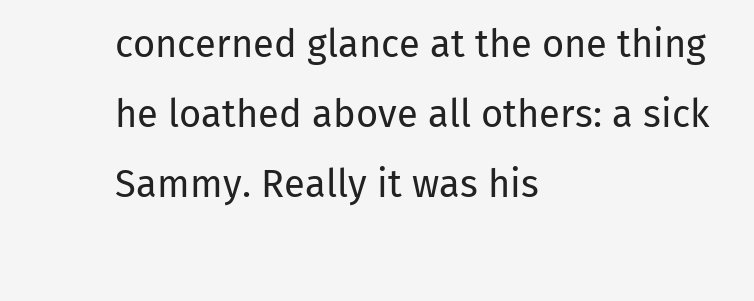concerned glance at the one thing he loathed above all others: a sick Sammy. Really it was his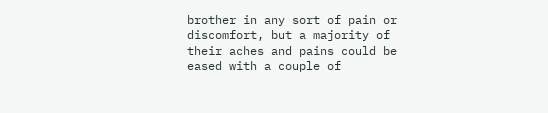brother in any sort of pain or discomfort, but a majority of their aches and pains could be eased with a couple of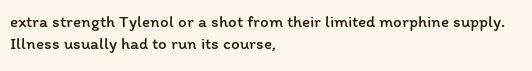extra strength Tylenol or a shot from their limited morphine supply. Illness usually had to run its course,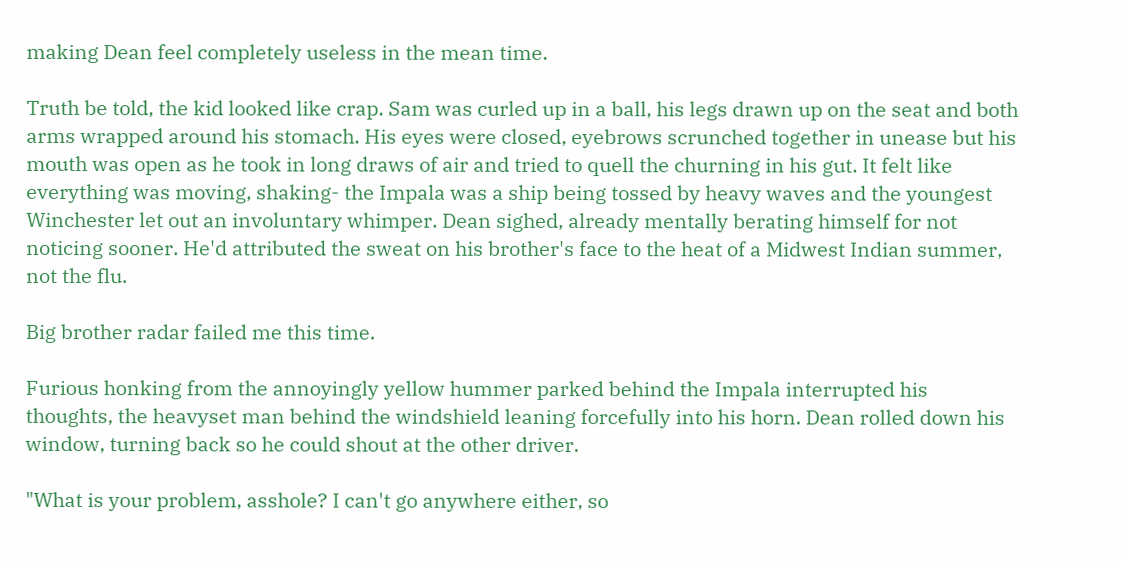making Dean feel completely useless in the mean time.

Truth be told, the kid looked like crap. Sam was curled up in a ball, his legs drawn up on the seat and both arms wrapped around his stomach. His eyes were closed, eyebrows scrunched together in unease but his mouth was open as he took in long draws of air and tried to quell the churning in his gut. It felt like everything was moving, shaking- the Impala was a ship being tossed by heavy waves and the youngest Winchester let out an involuntary whimper. Dean sighed, already mentally berating himself for not noticing sooner. He'd attributed the sweat on his brother's face to the heat of a Midwest Indian summer, not the flu.

Big brother radar failed me this time.

Furious honking from the annoyingly yellow hummer parked behind the Impala interrupted his thoughts, the heavyset man behind the windshield leaning forcefully into his horn. Dean rolled down his window, turning back so he could shout at the other driver.

"What is your problem, asshole? I can't go anywhere either, so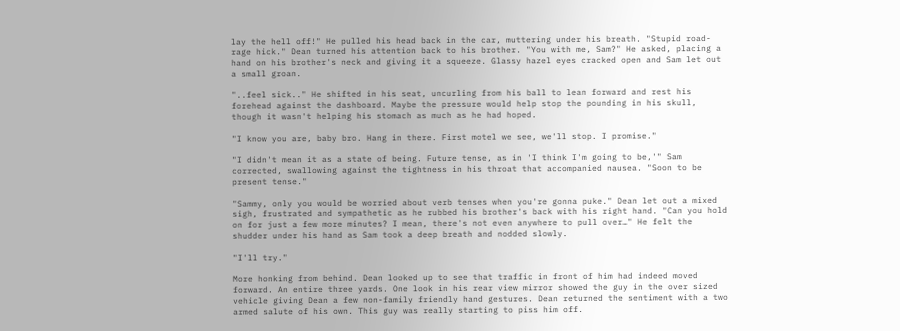lay the hell off!" He pulled his head back in the car, muttering under his breath. "Stupid road-rage hick." Dean turned his attention back to his brother. "You with me, Sam?" He asked, placing a hand on his brother's neck and giving it a squeeze. Glassy hazel eyes cracked open and Sam let out a small groan.

"..feel sick.." He shifted in his seat, uncurling from his ball to lean forward and rest his forehead against the dashboard. Maybe the pressure would help stop the pounding in his skull, though it wasn't helping his stomach as much as he had hoped.

"I know you are, baby bro. Hang in there. First motel we see, we'll stop. I promise."

"I didn't mean it as a state of being. Future tense, as in 'I think I'm going to be,'" Sam corrected, swallowing against the tightness in his throat that accompanied nausea. "Soon to be present tense."

"Sammy, only you would be worried about verb tenses when you're gonna puke." Dean let out a mixed sigh, frustrated and sympathetic as he rubbed his brother's back with his right hand. "Can you hold on for just a few more minutes? I mean, there's not even anywhere to pull over…" He felt the shudder under his hand as Sam took a deep breath and nodded slowly.

"I'll try."

More honking from behind. Dean looked up to see that traffic in front of him had indeed moved forward. An entire three yards. One look in his rear view mirror showed the guy in the over sized vehicle giving Dean a few non-family friendly hand gestures. Dean returned the sentiment with a two armed salute of his own. This guy was really starting to piss him off.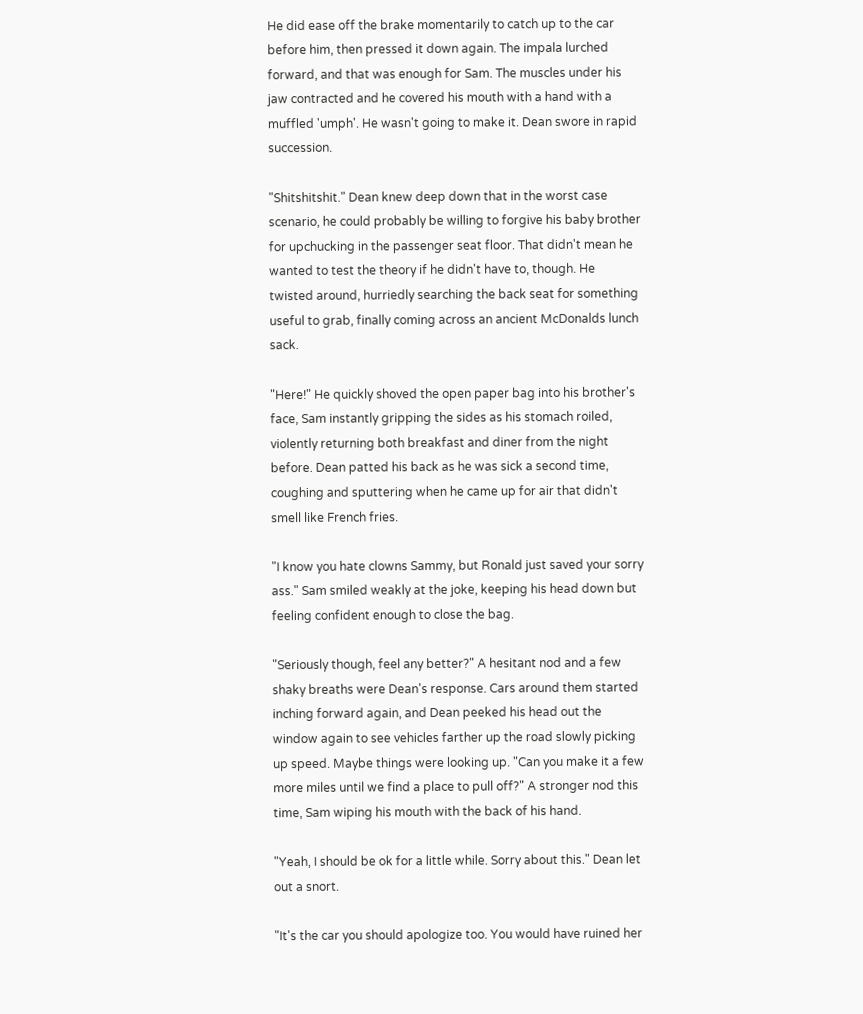He did ease off the brake momentarily to catch up to the car before him, then pressed it down again. The impala lurched forward, and that was enough for Sam. The muscles under his jaw contracted and he covered his mouth with a hand with a muffled 'umph'. He wasn't going to make it. Dean swore in rapid succession.

"Shitshitshit." Dean knew deep down that in the worst case scenario, he could probably be willing to forgive his baby brother for upchucking in the passenger seat floor. That didn't mean he wanted to test the theory if he didn't have to, though. He twisted around, hurriedly searching the back seat for something useful to grab, finally coming across an ancient McDonalds lunch sack.

"Here!" He quickly shoved the open paper bag into his brother's face, Sam instantly gripping the sides as his stomach roiled, violently returning both breakfast and diner from the night before. Dean patted his back as he was sick a second time, coughing and sputtering when he came up for air that didn't smell like French fries.

"I know you hate clowns Sammy, but Ronald just saved your sorry ass." Sam smiled weakly at the joke, keeping his head down but feeling confident enough to close the bag.

"Seriously though, feel any better?" A hesitant nod and a few shaky breaths were Dean's response. Cars around them started inching forward again, and Dean peeked his head out the window again to see vehicles farther up the road slowly picking up speed. Maybe things were looking up. "Can you make it a few more miles until we find a place to pull off?" A stronger nod this time, Sam wiping his mouth with the back of his hand.

"Yeah, I should be ok for a little while. Sorry about this." Dean let out a snort.

"It's the car you should apologize too. You would have ruined her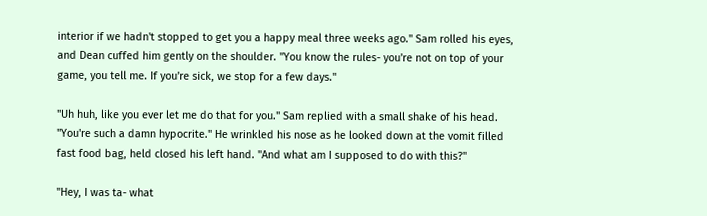interior if we hadn't stopped to get you a happy meal three weeks ago." Sam rolled his eyes, and Dean cuffed him gently on the shoulder. "You know the rules- you're not on top of your game, you tell me. If you're sick, we stop for a few days."

"Uh huh, like you ever let me do that for you." Sam replied with a small shake of his head. "You're such a damn hypocrite." He wrinkled his nose as he looked down at the vomit filled fast food bag, held closed his left hand. "And what am I supposed to do with this?"

"Hey, I was ta- what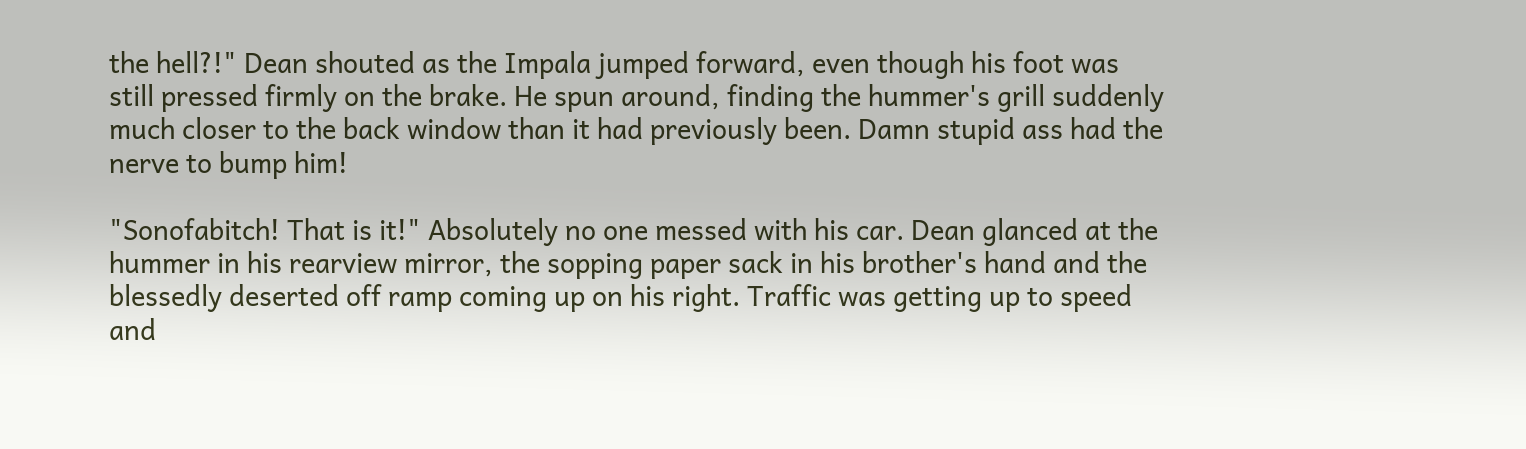the hell?!" Dean shouted as the Impala jumped forward, even though his foot was still pressed firmly on the brake. He spun around, finding the hummer's grill suddenly much closer to the back window than it had previously been. Damn stupid ass had the nerve to bump him!

"Sonofabitch! That is it!" Absolutely no one messed with his car. Dean glanced at the hummer in his rearview mirror, the sopping paper sack in his brother's hand and the blessedly deserted off ramp coming up on his right. Traffic was getting up to speed and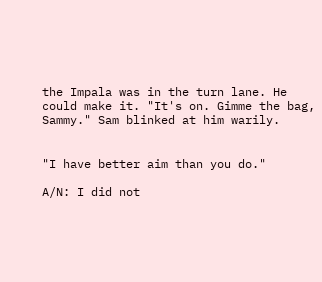the Impala was in the turn lane. He could make it. "It's on. Gimme the bag, Sammy." Sam blinked at him warily.


"I have better aim than you do."

A/N: I did not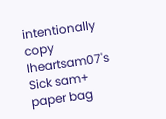intentionally copy Iheartsam07's Sick sam+ paper bag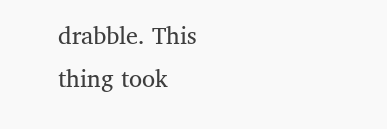drabble. This thing took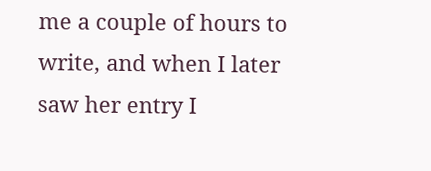me a couple of hours to write, and when I later saw her entry I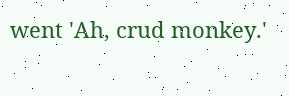went 'Ah, crud monkey.'